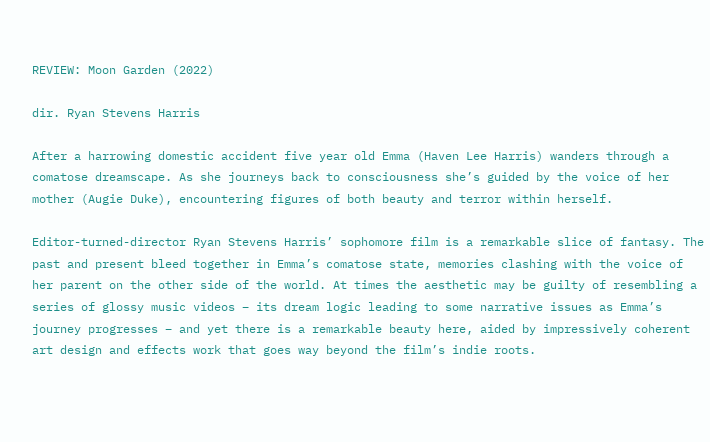REVIEW: Moon Garden (2022)

dir. Ryan Stevens Harris

After a harrowing domestic accident five year old Emma (Haven Lee Harris) wanders through a comatose dreamscape. As she journeys back to consciousness she’s guided by the voice of her mother (Augie Duke), encountering figures of both beauty and terror within herself.

Editor-turned-director Ryan Stevens Harris’ sophomore film is a remarkable slice of fantasy. The past and present bleed together in Emma’s comatose state, memories clashing with the voice of her parent on the other side of the world. At times the aesthetic may be guilty of resembling a series of glossy music videos – its dream logic leading to some narrative issues as Emma’s journey progresses – and yet there is a remarkable beauty here, aided by impressively coherent art design and effects work that goes way beyond the film’s indie roots.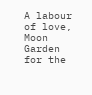A labour of love, Moon Garden for the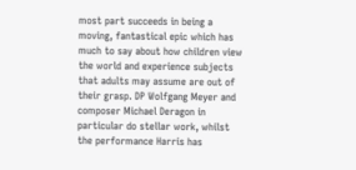most part succeeds in being a moving, fantastical epic which has much to say about how children view the world and experience subjects that adults may assume are out of their grasp. DP Wolfgang Meyer and composer Michael Deragon in particular do stellar work, whilst the performance Harris has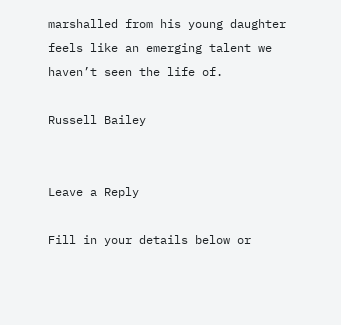marshalled from his young daughter feels like an emerging talent we haven’t seen the life of.

Russell Bailey


Leave a Reply

Fill in your details below or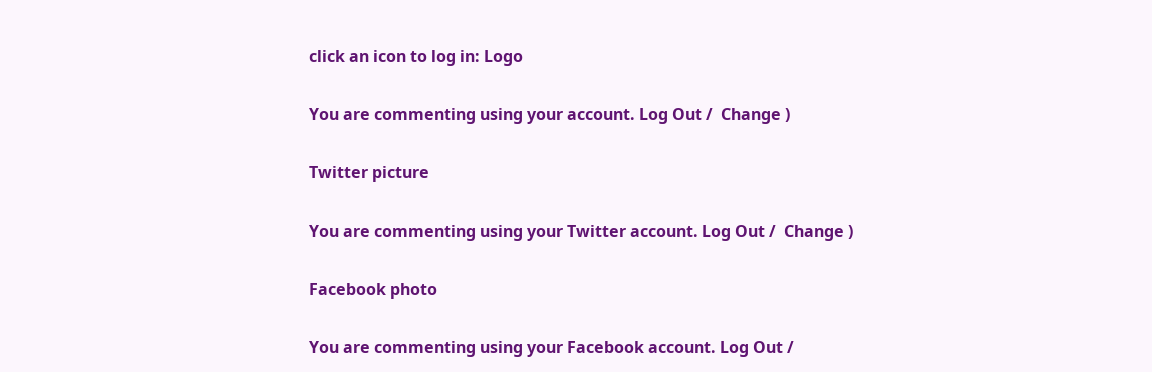click an icon to log in: Logo

You are commenting using your account. Log Out /  Change )

Twitter picture

You are commenting using your Twitter account. Log Out /  Change )

Facebook photo

You are commenting using your Facebook account. Log Out /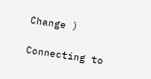Change )

Connecting to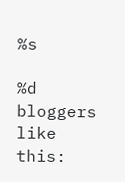%s

%d bloggers like this: